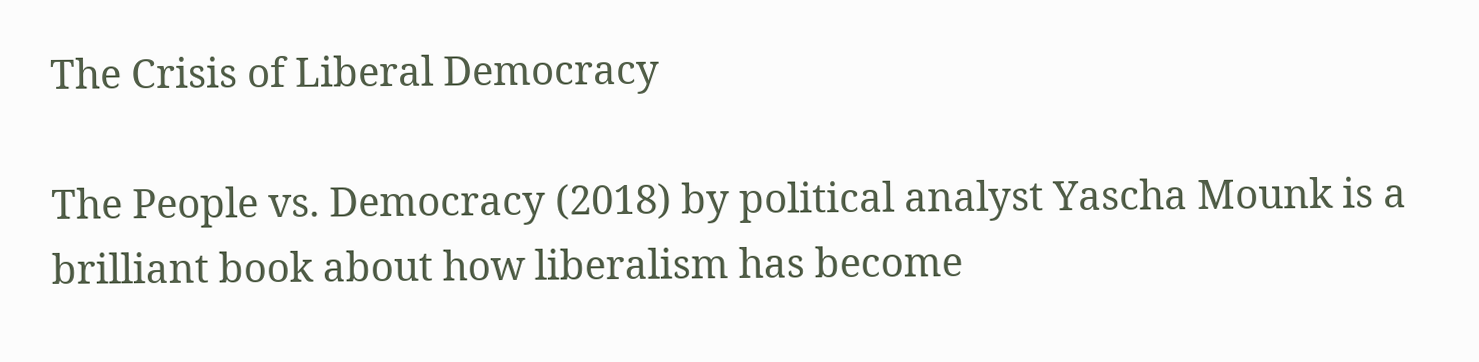The Crisis of Liberal Democracy

The People vs. Democracy (2018) by political analyst Yascha Mounk is a brilliant book about how liberalism has become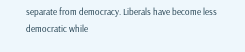separate from democracy. Liberals have become less democratic while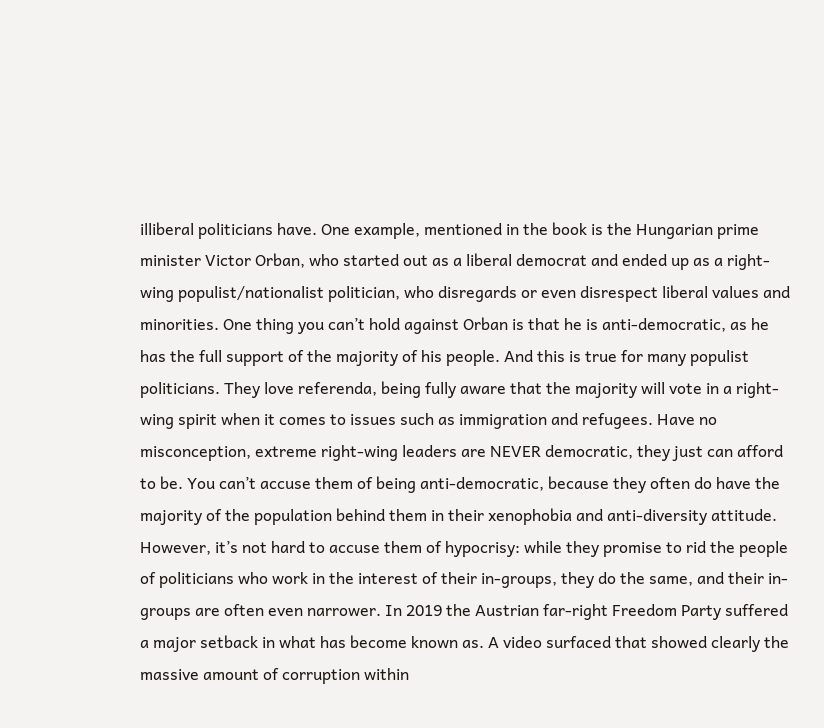illiberal politicians have. One example, mentioned in the book is the Hungarian prime minister Victor Orban, who started out as a liberal democrat and ended up as a right-wing populist/nationalist politician, who disregards or even disrespect liberal values and minorities. One thing you can’t hold against Orban is that he is anti-democratic, as he has the full support of the majority of his people. And this is true for many populist politicians. They love referenda, being fully aware that the majority will vote in a right-wing spirit when it comes to issues such as immigration and refugees. Have no misconception, extreme right-wing leaders are NEVER democratic, they just can afford to be. You can’t accuse them of being anti-democratic, because they often do have the majority of the population behind them in their xenophobia and anti-diversity attitude. However, it’s not hard to accuse them of hypocrisy: while they promise to rid the people of politicians who work in the interest of their in-groups, they do the same, and their in-groups are often even narrower. In 2019 the Austrian far-right Freedom Party suffered a major setback in what has become known as. A video surfaced that showed clearly the massive amount of corruption within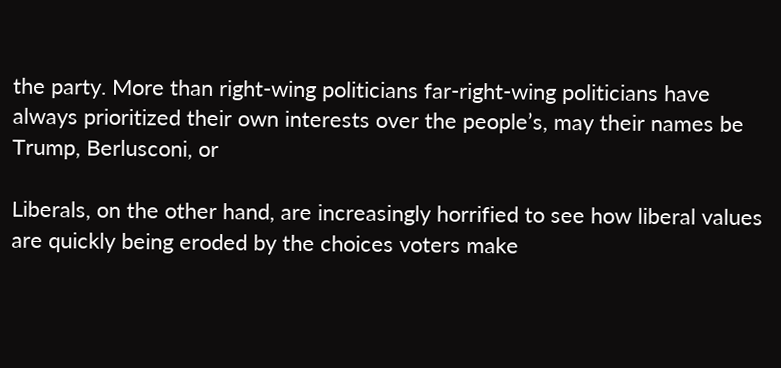the party. More than right-wing politicians far-right-wing politicians have always prioritized their own interests over the people’s, may their names be Trump, Berlusconi, or

Liberals, on the other hand, are increasingly horrified to see how liberal values are quickly being eroded by the choices voters make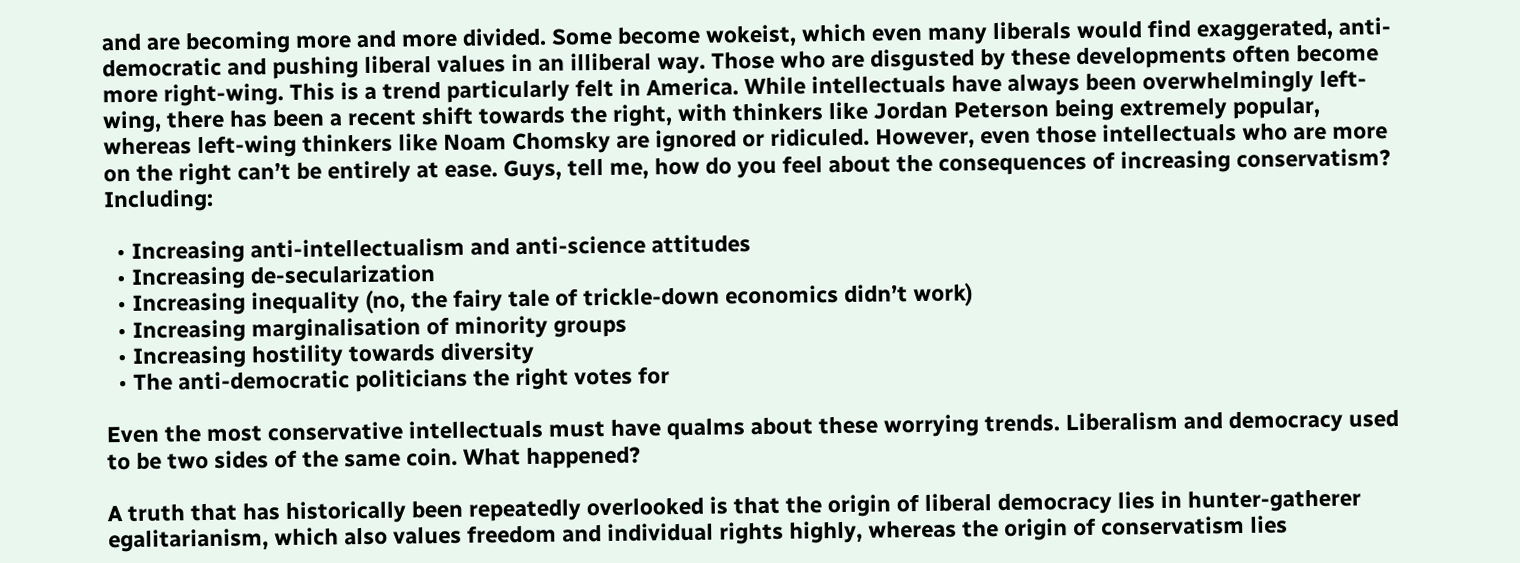and are becoming more and more divided. Some become wokeist, which even many liberals would find exaggerated, anti-democratic and pushing liberal values in an illiberal way. Those who are disgusted by these developments often become more right-wing. This is a trend particularly felt in America. While intellectuals have always been overwhelmingly left-wing, there has been a recent shift towards the right, with thinkers like Jordan Peterson being extremely popular, whereas left-wing thinkers like Noam Chomsky are ignored or ridiculed. However, even those intellectuals who are more on the right can’t be entirely at ease. Guys, tell me, how do you feel about the consequences of increasing conservatism? Including:

  • Increasing anti-intellectualism and anti-science attitudes
  • Increasing de-secularization
  • Increasing inequality (no, the fairy tale of trickle-down economics didn’t work)
  • Increasing marginalisation of minority groups
  • Increasing hostility towards diversity
  • The anti-democratic politicians the right votes for

Even the most conservative intellectuals must have qualms about these worrying trends. Liberalism and democracy used to be two sides of the same coin. What happened?

A truth that has historically been repeatedly overlooked is that the origin of liberal democracy lies in hunter-gatherer egalitarianism, which also values freedom and individual rights highly, whereas the origin of conservatism lies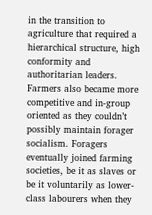in the transition to agriculture that required a hierarchical structure, high conformity and authoritarian leaders. Farmers also became more competitive and in-group oriented as they couldn’t possibly maintain forager socialism. Foragers eventually joined farming societies, be it as slaves or be it voluntarily as lower-class labourers when they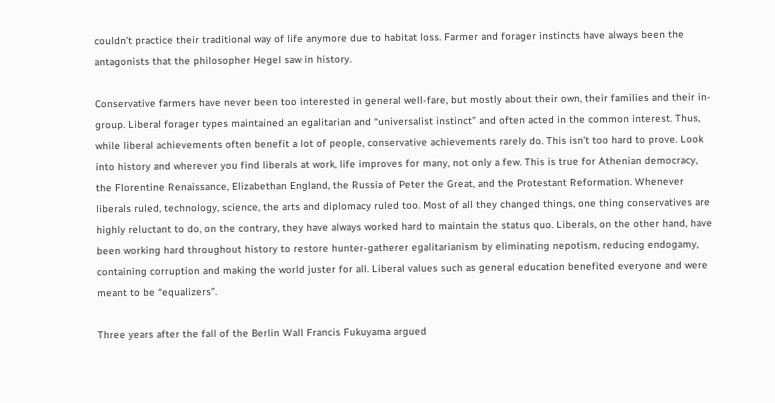couldn’t practice their traditional way of life anymore due to habitat loss. Farmer and forager instincts have always been the antagonists that the philosopher Hegel saw in history.

Conservative farmers have never been too interested in general well-fare, but mostly about their own, their families and their in-group. Liberal forager types maintained an egalitarian and “universalist instinct” and often acted in the common interest. Thus, while liberal achievements often benefit a lot of people, conservative achievements rarely do. This isn’t too hard to prove. Look into history and wherever you find liberals at work, life improves for many, not only a few. This is true for Athenian democracy, the Florentine Renaissance, Elizabethan England, the Russia of Peter the Great, and the Protestant Reformation. Whenever liberals ruled, technology, science, the arts and diplomacy ruled too. Most of all they changed things, one thing conservatives are highly reluctant to do, on the contrary, they have always worked hard to maintain the status quo. Liberals, on the other hand, have been working hard throughout history to restore hunter-gatherer egalitarianism by eliminating nepotism, reducing endogamy, containing corruption and making the world juster for all. Liberal values such as general education benefited everyone and were meant to be “equalizers”.

Three years after the fall of the Berlin Wall Francis Fukuyama argued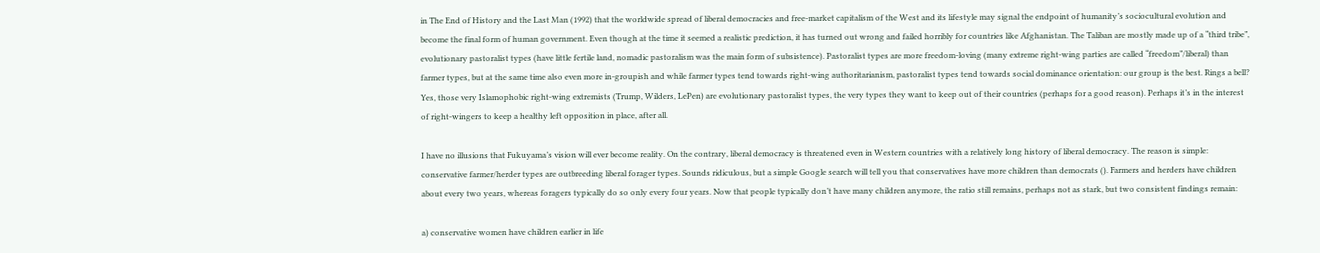in The End of History and the Last Man (1992) that the worldwide spread of liberal democracies and free-market capitalism of the West and its lifestyle may signal the endpoint of humanity’s sociocultural evolution and become the final form of human government. Even though at the time it seemed a realistic prediction, it has turned out wrong and failed horribly for countries like Afghanistan. The Taliban are mostly made up of a “third tribe”, evolutionary pastoralist types (have little fertile land, nomadic pastoralism was the main form of subsistence). Pastoralist types are more freedom-loving (many extreme right-wing parties are called “freedom”/liberal) than farmer types, but at the same time also even more in-groupish and while farmer types tend towards right-wing authoritarianism, pastoralist types tend towards social dominance orientation: our group is the best. Rings a bell? Yes, those very Islamophobic right-wing extremists (Trump, Wilders, LePen) are evolutionary pastoralist types, the very types they want to keep out of their countries (perhaps for a good reason). Perhaps it’s in the interest of right-wingers to keep a healthy left opposition in place, after all.

I have no illusions that Fukuyama’s vision will ever become reality. On the contrary, liberal democracy is threatened even in Western countries with a relatively long history of liberal democracy. The reason is simple: conservative farmer/herder types are outbreeding liberal forager types. Sounds ridiculous, but a simple Google search will tell you that conservatives have more children than democrats (). Farmers and herders have children about every two years, whereas foragers typically do so only every four years. Now that people typically don’t have many children anymore, the ratio still remains, perhaps not as stark, but two consistent findings remain:

a) conservative women have children earlier in life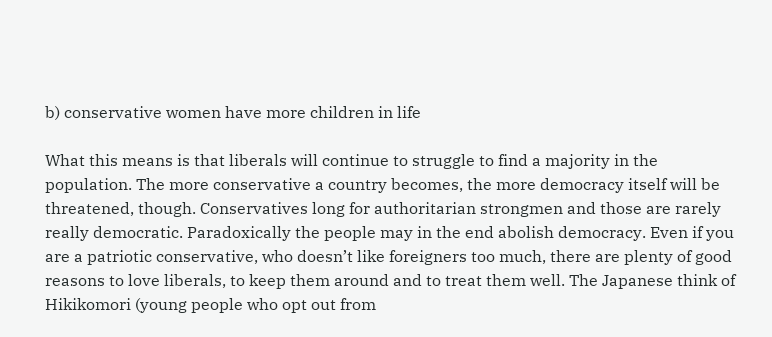b) conservative women have more children in life

What this means is that liberals will continue to struggle to find a majority in the population. The more conservative a country becomes, the more democracy itself will be threatened, though. Conservatives long for authoritarian strongmen and those are rarely really democratic. Paradoxically the people may in the end abolish democracy. Even if you are a patriotic conservative, who doesn’t like foreigners too much, there are plenty of good reasons to love liberals, to keep them around and to treat them well. The Japanese think of Hikikomori (young people who opt out from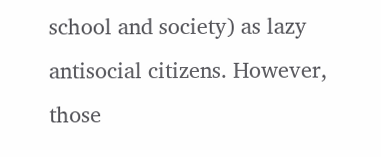school and society) as lazy antisocial citizens. However, those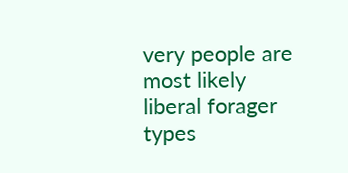very people are most likely liberal forager types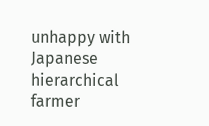unhappy with Japanese hierarchical farmer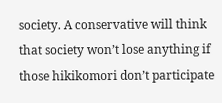society. A conservative will think that society won’t lose anything if those hikikomori don’t participate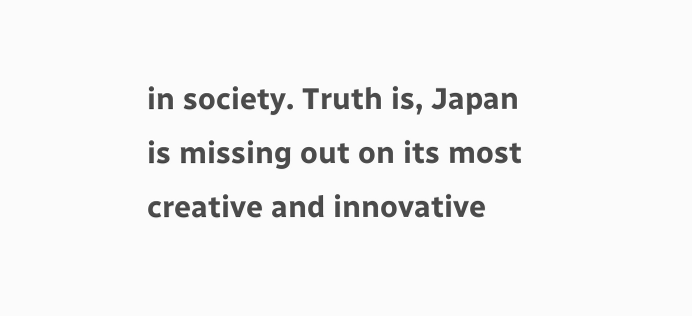in society. Truth is, Japan is missing out on its most creative and innovative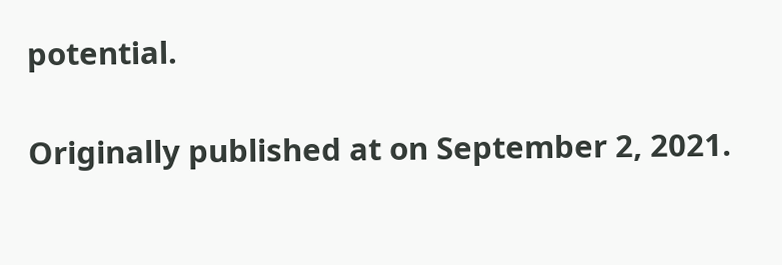potential.

Originally published at on September 2, 2021.